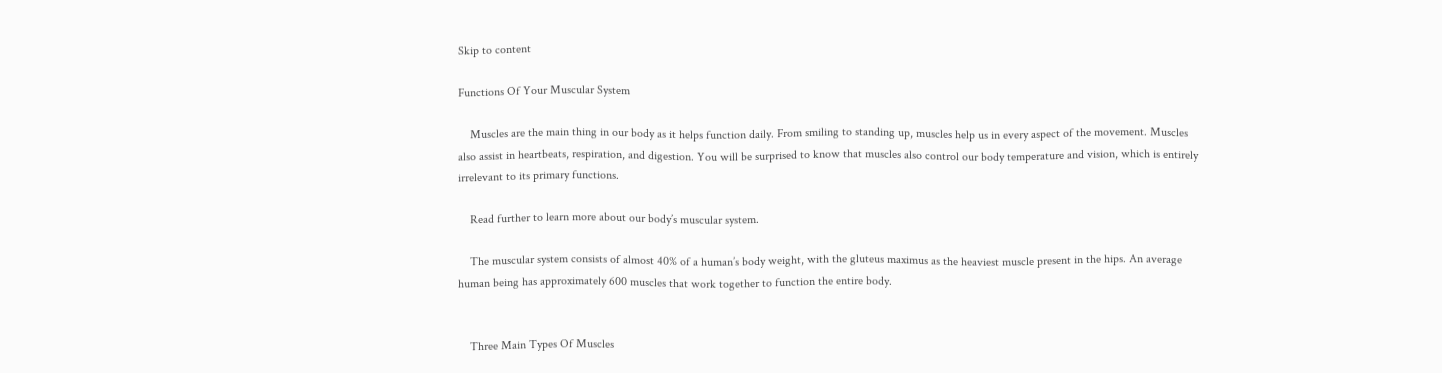Skip to content

Functions Of Your Muscular System

    Muscles are the main thing in our body as it helps function daily. From smiling to standing up, muscles help us in every aspect of the movement. Muscles also assist in heartbeats, respiration, and digestion. You will be surprised to know that muscles also control our body temperature and vision, which is entirely irrelevant to its primary functions.

    Read further to learn more about our body’s muscular system.

    The muscular system consists of almost 40% of a human’s body weight, with the gluteus maximus as the heaviest muscle present in the hips. An average human being has approximately 600 muscles that work together to function the entire body.


    Three Main Types Of Muscles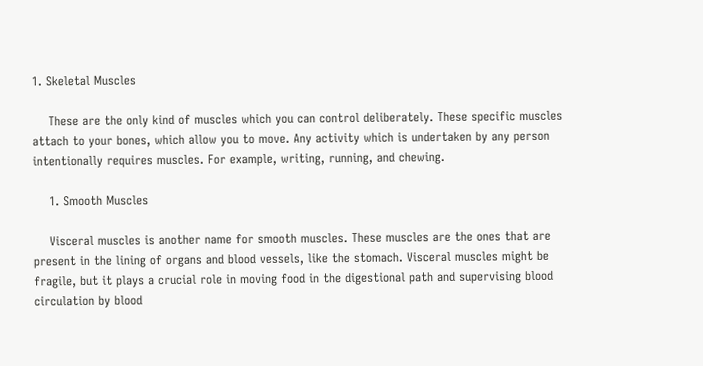1. Skeletal Muscles

    These are the only kind of muscles which you can control deliberately. These specific muscles attach to your bones, which allow you to move. Any activity which is undertaken by any person intentionally requires muscles. For example, writing, running, and chewing.

    1. Smooth Muscles

    Visceral muscles is another name for smooth muscles. These muscles are the ones that are present in the lining of organs and blood vessels, like the stomach. Visceral muscles might be fragile, but it plays a crucial role in moving food in the digestional path and supervising blood circulation by blood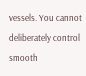vessels. You cannot deliberately control smooth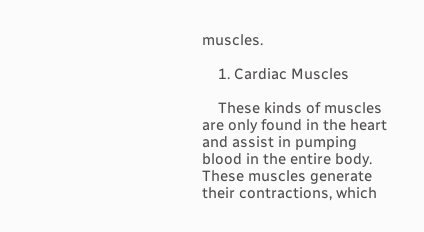muscles.

    1. Cardiac Muscles

    These kinds of muscles are only found in the heart and assist in pumping blood in the entire body. These muscles generate their contractions, which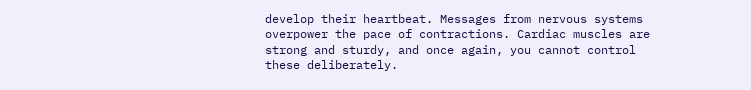develop their heartbeat. Messages from nervous systems overpower the pace of contractions. Cardiac muscles are strong and sturdy, and once again, you cannot control these deliberately.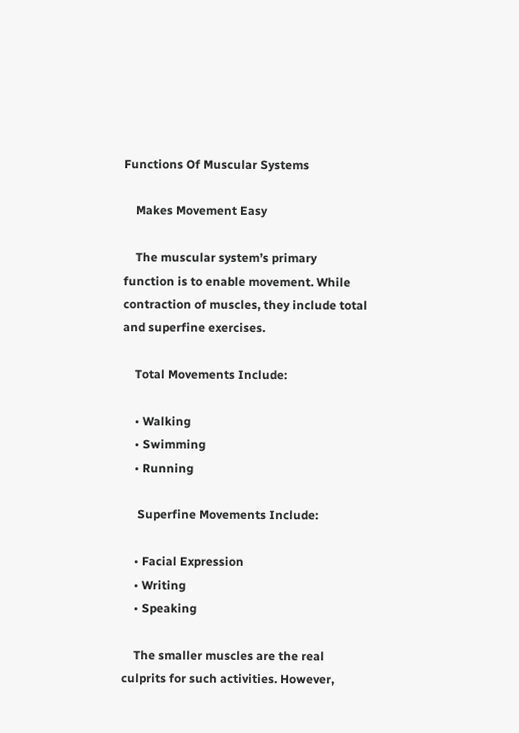Functions Of Muscular Systems

    Makes Movement Easy

    The muscular system’s primary function is to enable movement. While contraction of muscles, they include total and superfine exercises.

    Total Movements Include:

    • Walking
    • Swimming
    • Running

     Superfine Movements Include:

    • Facial Expression
    • Writing
    • Speaking

    The smaller muscles are the real culprits for such activities. However,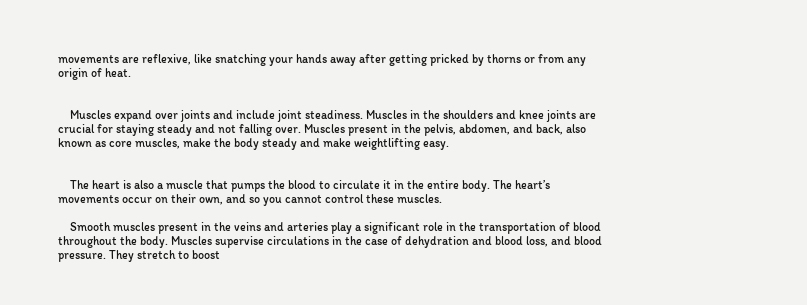movements are reflexive, like snatching your hands away after getting pricked by thorns or from any origin of heat.


    Muscles expand over joints and include joint steadiness. Muscles in the shoulders and knee joints are crucial for staying steady and not falling over. Muscles present in the pelvis, abdomen, and back, also known as core muscles, make the body steady and make weightlifting easy.


    The heart is also a muscle that pumps the blood to circulate it in the entire body. The heart’s movements occur on their own, and so you cannot control these muscles.

    Smooth muscles present in the veins and arteries play a significant role in the transportation of blood throughout the body. Muscles supervise circulations in the case of dehydration and blood loss, and blood pressure. They stretch to boost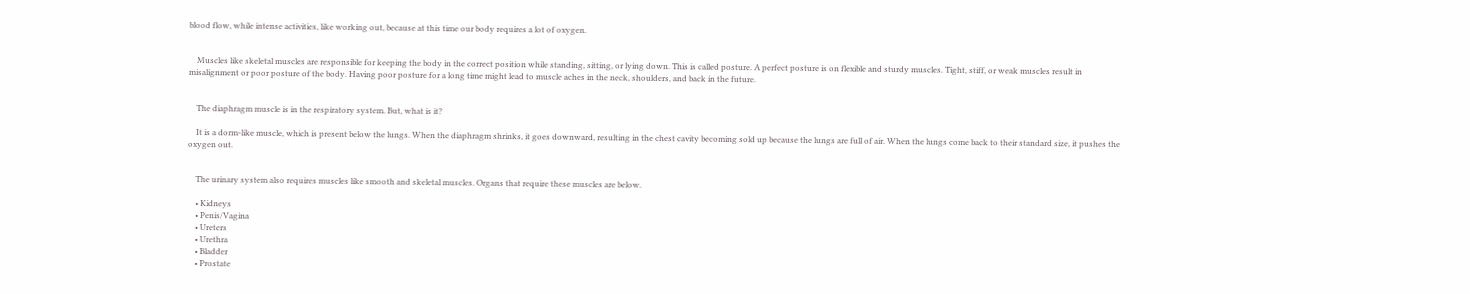blood flow, while intense activities, like working out, because at this time our body requires a lot of oxygen.


    Muscles like skeletal muscles are responsible for keeping the body in the correct position while standing, sitting, or lying down. This is called posture. A perfect posture is on flexible and sturdy muscles. Tight, stiff, or weak muscles result in misalignment or poor posture of the body. Having poor posture for a long time might lead to muscle aches in the neck, shoulders, and back in the future.


    The diaphragm muscle is in the respiratory system. But, what is it?

    It is a dorm-like muscle, which is present below the lungs. When the diaphragm shrinks, it goes downward, resulting in the chest cavity becoming sold up because the lungs are full of air. When the lungs come back to their standard size, it pushes the oxygen out.


    The urinary system also requires muscles like smooth and skeletal muscles. Organs that require these muscles are below.

    • Kidneys
    • Penis/Vagina
    • Ureters
    • Urethra
    • Bladder
    • Prostate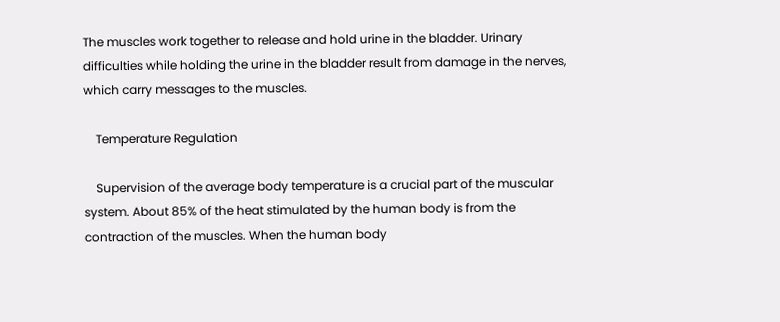The muscles work together to release and hold urine in the bladder. Urinary difficulties while holding the urine in the bladder result from damage in the nerves, which carry messages to the muscles.

    Temperature Regulation

    Supervision of the average body temperature is a crucial part of the muscular system. About 85% of the heat stimulated by the human body is from the contraction of the muscles. When the human body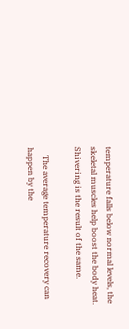temperature falls below normal levels, the skeletal muscles help boost the body heat. Shivering is the result of the same.

    The average temperature recovery can happen by the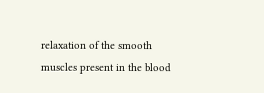relaxation of the smooth muscles present in the blood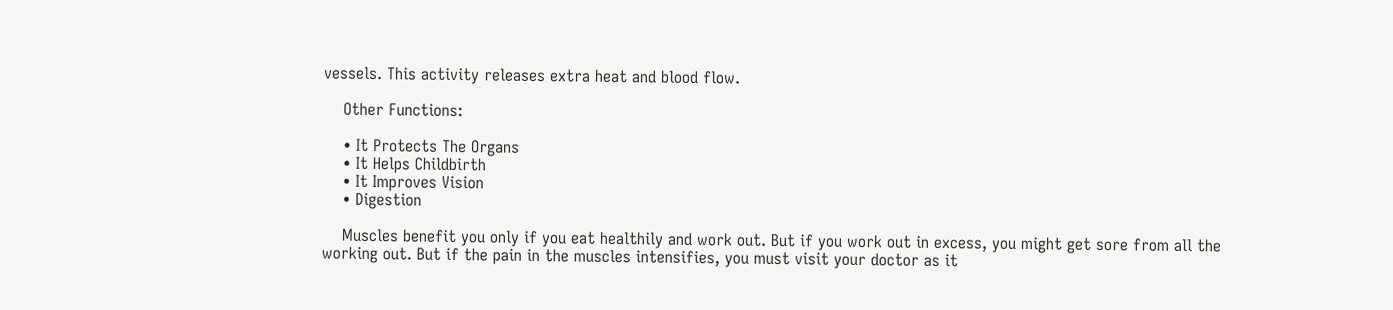vessels. This activity releases extra heat and blood flow.

    Other Functions:

    • It Protects The Organs
    • It Helps Childbirth
    • It Improves Vision
    • Digestion

    Muscles benefit you only if you eat healthily and work out. But if you work out in excess, you might get sore from all the working out. But if the pain in the muscles intensifies, you must visit your doctor as it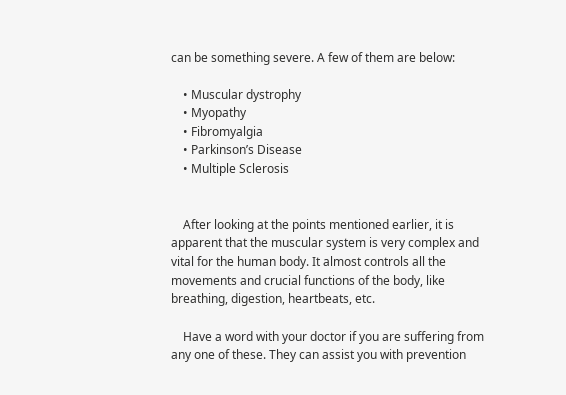can be something severe. A few of them are below:

    • Muscular dystrophy
    • Myopathy
    • Fibromyalgia
    • Parkinson’s Disease
    • Multiple Sclerosis


    After looking at the points mentioned earlier, it is apparent that the muscular system is very complex and vital for the human body. It almost controls all the movements and crucial functions of the body, like breathing, digestion, heartbeats, etc.

    Have a word with your doctor if you are suffering from any one of these. They can assist you with prevention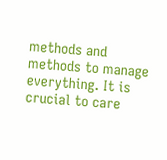methods and methods to manage everything. It is crucial to care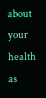about your health as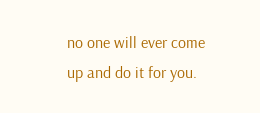no one will ever come up and do it for you.